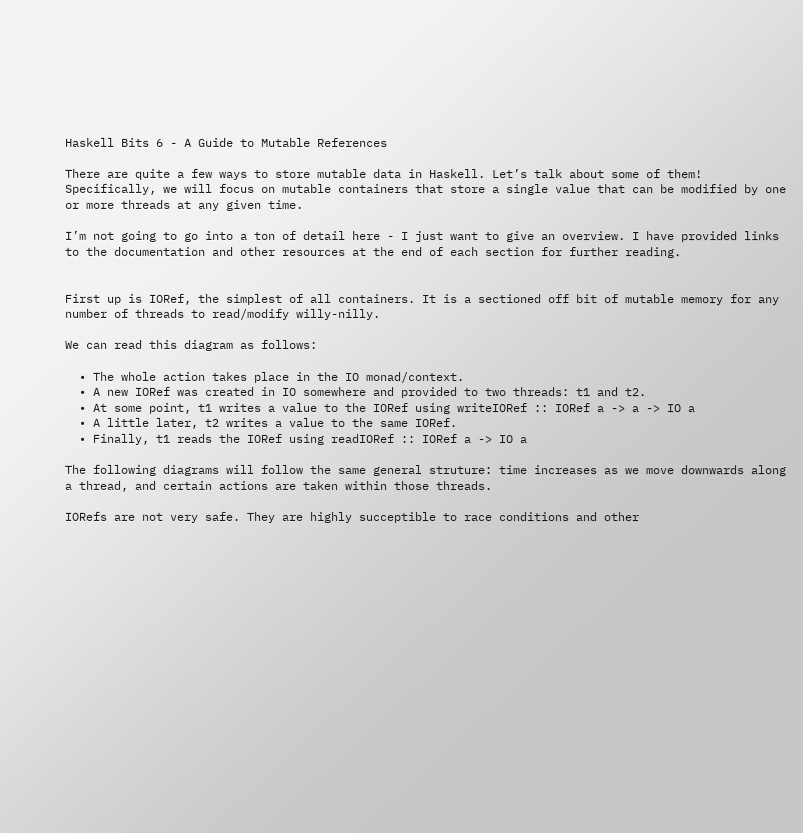Haskell Bits 6 - A Guide to Mutable References

There are quite a few ways to store mutable data in Haskell. Let’s talk about some of them! Specifically, we will focus on mutable containers that store a single value that can be modified by one or more threads at any given time.

I’m not going to go into a ton of detail here - I just want to give an overview. I have provided links to the documentation and other resources at the end of each section for further reading.


First up is IORef, the simplest of all containers. It is a sectioned off bit of mutable memory for any number of threads to read/modify willy-nilly.

We can read this diagram as follows:

  • The whole action takes place in the IO monad/context.
  • A new IORef was created in IO somewhere and provided to two threads: t1 and t2.
  • At some point, t1 writes a value to the IORef using writeIORef :: IORef a -> a -> IO a
  • A little later, t2 writes a value to the same IORef.
  • Finally, t1 reads the IORef using readIORef :: IORef a -> IO a

The following diagrams will follow the same general struture: time increases as we move downwards along a thread, and certain actions are taken within those threads.

IORefs are not very safe. They are highly succeptible to race conditions and other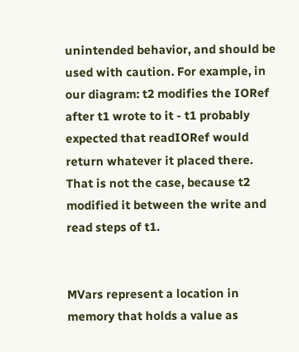unintended behavior, and should be used with caution. For example, in our diagram: t2 modifies the IORef after t1 wrote to it - t1 probably expected that readIORef would return whatever it placed there. That is not the case, because t2 modified it between the write and read steps of t1.


MVars represent a location in memory that holds a value as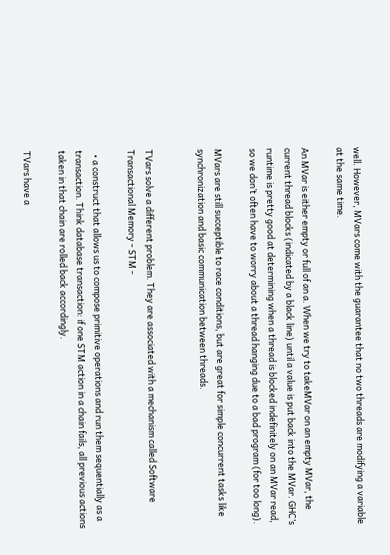well. However, MVars come with the guarantee that no two threads are modifying a variable at the same time.

An MVar is either empty or full of an a. When we try to takeMVar on an empty MVar, the current thread blocks (indicated by a black line) until a value is put back into the MVar. GHC’s runtime is pretty good at determining when a thread is blocked indefinitely on an MVar read, so we don’t often have to worry about a thread hanging due to a bad program (for too long).

MVars are still succeptible to race conditions, but are great for simple concurrent tasks like synchronization and basic communication between threads.


TVars solve a different problem. They are associated with a mechanism called Software Transactional Memory - STM -

  • a construct that allows us to compose primitive operations and run them sequentially as a transaction. Think database transaction: if one STM action in a chain fails, all previous actions taken in that chain are rolled back accordingly.

TVars have a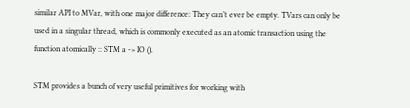similar API to MVar, with one major difference: They can’t ever be empty. TVars can only be used in a singular thread, which is commonly executed as an atomic transaction using the function atomically :: STM a -> IO ().

STM provides a bunch of very useful primitives for working with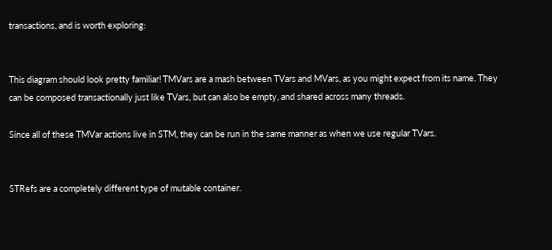transactions, and is worth exploring:


This diagram should look pretty familiar! TMVars are a mash between TVars and MVars, as you might expect from its name. They can be composed transactionally just like TVars, but can also be empty, and shared across many threads.

Since all of these TMVar actions live in STM, they can be run in the same manner as when we use regular TVars.


STRefs are a completely different type of mutable container.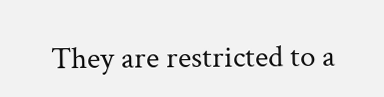They are restricted to a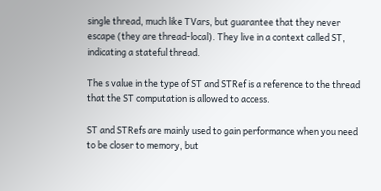single thread, much like TVars, but guarantee that they never escape (they are thread-local). They live in a context called ST, indicating a stateful thread.

The s value in the type of ST and STRef is a reference to the thread that the ST computation is allowed to access.

ST and STRefs are mainly used to gain performance when you need to be closer to memory, but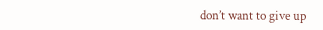don’t want to give up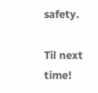safety.

Til next time!